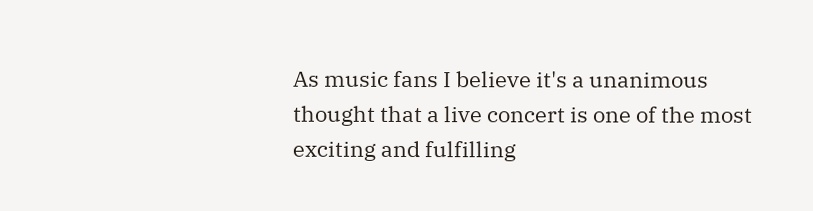As music fans I believe it's a unanimous thought that a live concert is one of the most exciting and fulfilling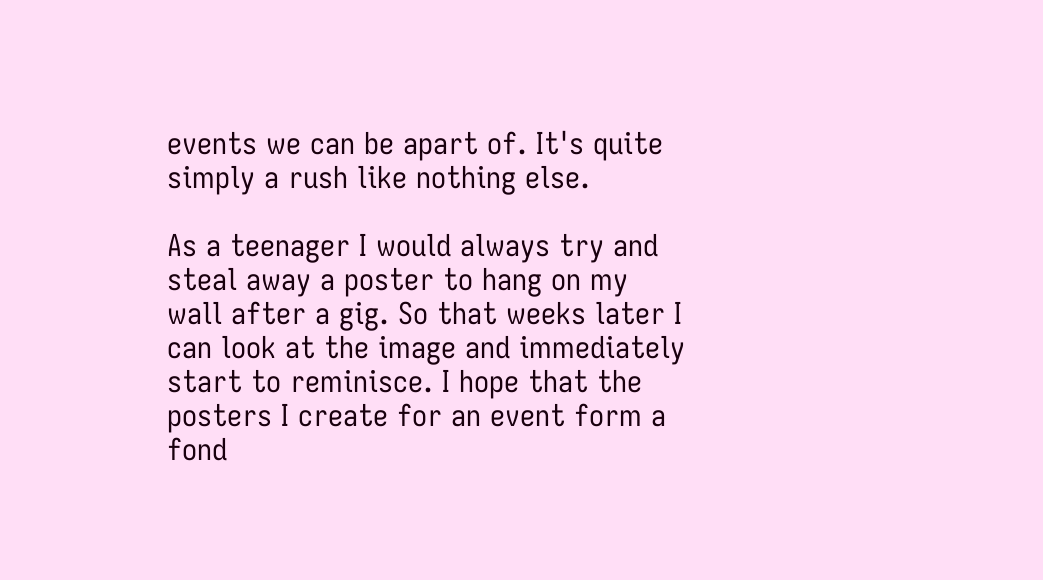events we can be apart of. It's quite simply a rush like nothing else.

As a teenager I would always try and steal away a poster to hang on my wall after a gig. So that weeks later I can look at the image and immediately start to reminisce. I hope that the posters I create for an event form a fond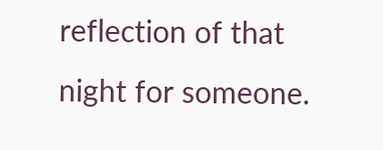reflection of that night for someone.